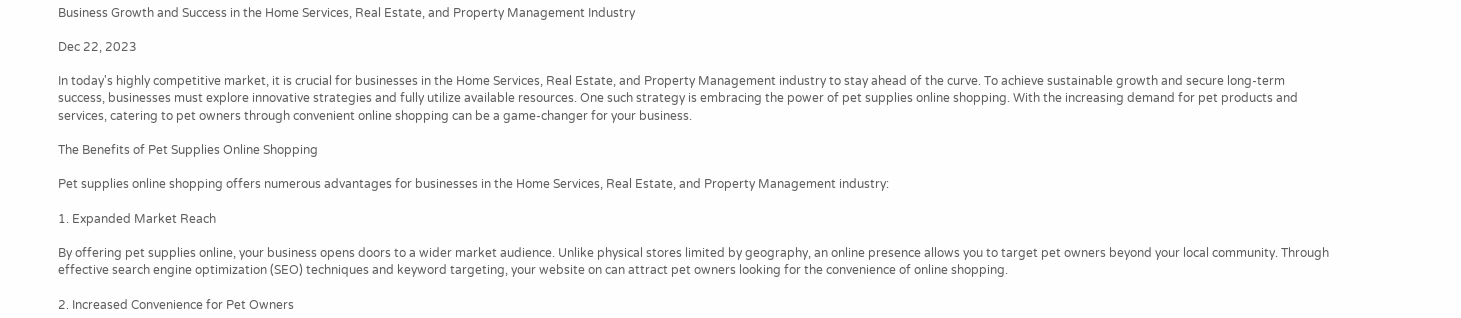Business Growth and Success in the Home Services, Real Estate, and Property Management Industry

Dec 22, 2023

In today's highly competitive market, it is crucial for businesses in the Home Services, Real Estate, and Property Management industry to stay ahead of the curve. To achieve sustainable growth and secure long-term success, businesses must explore innovative strategies and fully utilize available resources. One such strategy is embracing the power of pet supplies online shopping. With the increasing demand for pet products and services, catering to pet owners through convenient online shopping can be a game-changer for your business.

The Benefits of Pet Supplies Online Shopping

Pet supplies online shopping offers numerous advantages for businesses in the Home Services, Real Estate, and Property Management industry:

1. Expanded Market Reach

By offering pet supplies online, your business opens doors to a wider market audience. Unlike physical stores limited by geography, an online presence allows you to target pet owners beyond your local community. Through effective search engine optimization (SEO) techniques and keyword targeting, your website on can attract pet owners looking for the convenience of online shopping.

2. Increased Convenience for Pet Owners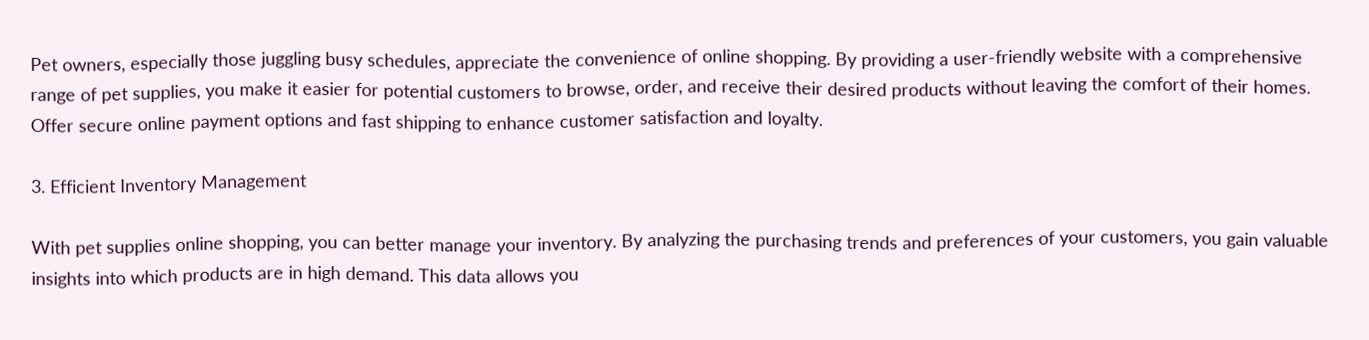Pet owners, especially those juggling busy schedules, appreciate the convenience of online shopping. By providing a user-friendly website with a comprehensive range of pet supplies, you make it easier for potential customers to browse, order, and receive their desired products without leaving the comfort of their homes. Offer secure online payment options and fast shipping to enhance customer satisfaction and loyalty.

3. Efficient Inventory Management

With pet supplies online shopping, you can better manage your inventory. By analyzing the purchasing trends and preferences of your customers, you gain valuable insights into which products are in high demand. This data allows you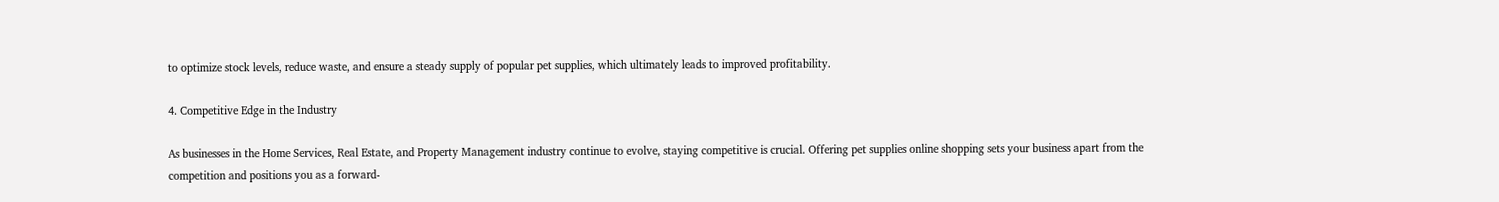to optimize stock levels, reduce waste, and ensure a steady supply of popular pet supplies, which ultimately leads to improved profitability.

4. Competitive Edge in the Industry

As businesses in the Home Services, Real Estate, and Property Management industry continue to evolve, staying competitive is crucial. Offering pet supplies online shopping sets your business apart from the competition and positions you as a forward-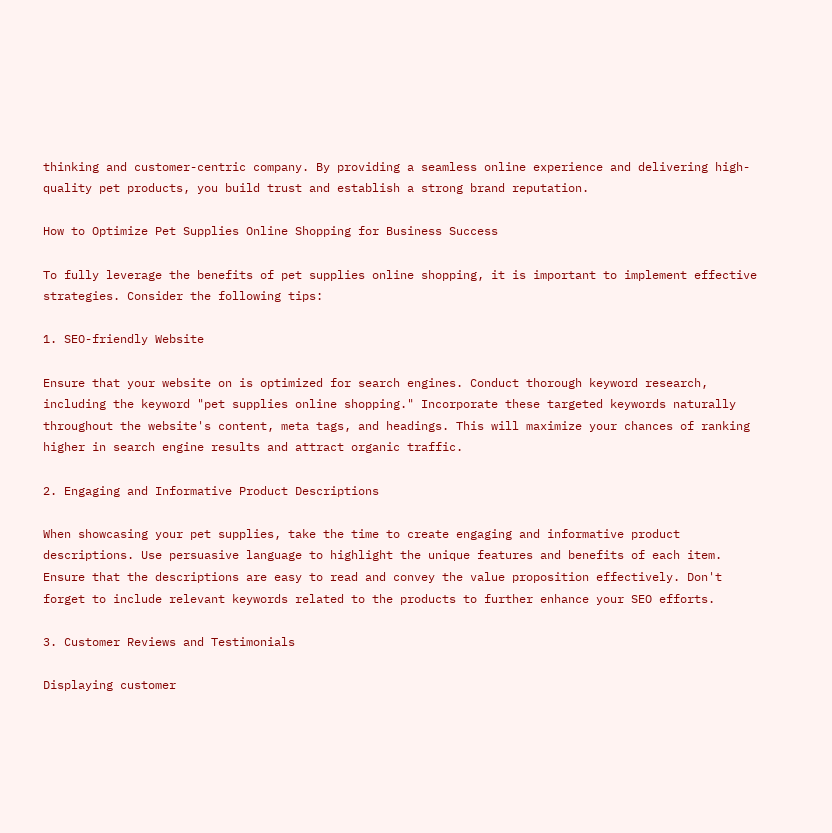thinking and customer-centric company. By providing a seamless online experience and delivering high-quality pet products, you build trust and establish a strong brand reputation.

How to Optimize Pet Supplies Online Shopping for Business Success

To fully leverage the benefits of pet supplies online shopping, it is important to implement effective strategies. Consider the following tips:

1. SEO-friendly Website

Ensure that your website on is optimized for search engines. Conduct thorough keyword research, including the keyword "pet supplies online shopping." Incorporate these targeted keywords naturally throughout the website's content, meta tags, and headings. This will maximize your chances of ranking higher in search engine results and attract organic traffic.

2. Engaging and Informative Product Descriptions

When showcasing your pet supplies, take the time to create engaging and informative product descriptions. Use persuasive language to highlight the unique features and benefits of each item. Ensure that the descriptions are easy to read and convey the value proposition effectively. Don't forget to include relevant keywords related to the products to further enhance your SEO efforts.

3. Customer Reviews and Testimonials

Displaying customer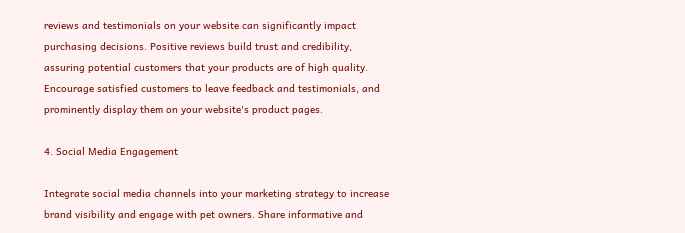reviews and testimonials on your website can significantly impact purchasing decisions. Positive reviews build trust and credibility, assuring potential customers that your products are of high quality. Encourage satisfied customers to leave feedback and testimonials, and prominently display them on your website's product pages.

4. Social Media Engagement

Integrate social media channels into your marketing strategy to increase brand visibility and engage with pet owners. Share informative and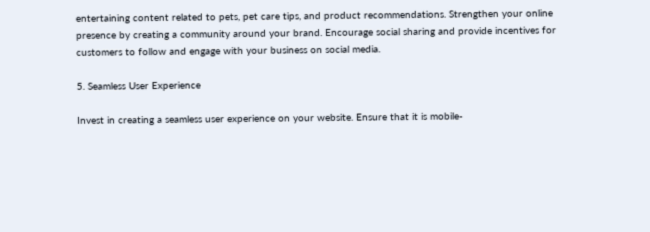entertaining content related to pets, pet care tips, and product recommendations. Strengthen your online presence by creating a community around your brand. Encourage social sharing and provide incentives for customers to follow and engage with your business on social media.

5. Seamless User Experience

Invest in creating a seamless user experience on your website. Ensure that it is mobile-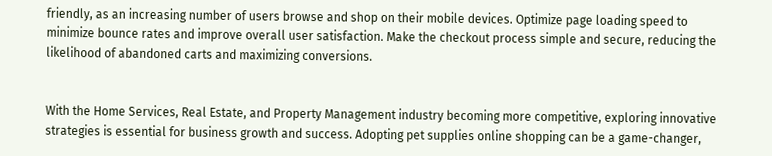friendly, as an increasing number of users browse and shop on their mobile devices. Optimize page loading speed to minimize bounce rates and improve overall user satisfaction. Make the checkout process simple and secure, reducing the likelihood of abandoned carts and maximizing conversions.


With the Home Services, Real Estate, and Property Management industry becoming more competitive, exploring innovative strategies is essential for business growth and success. Adopting pet supplies online shopping can be a game-changer,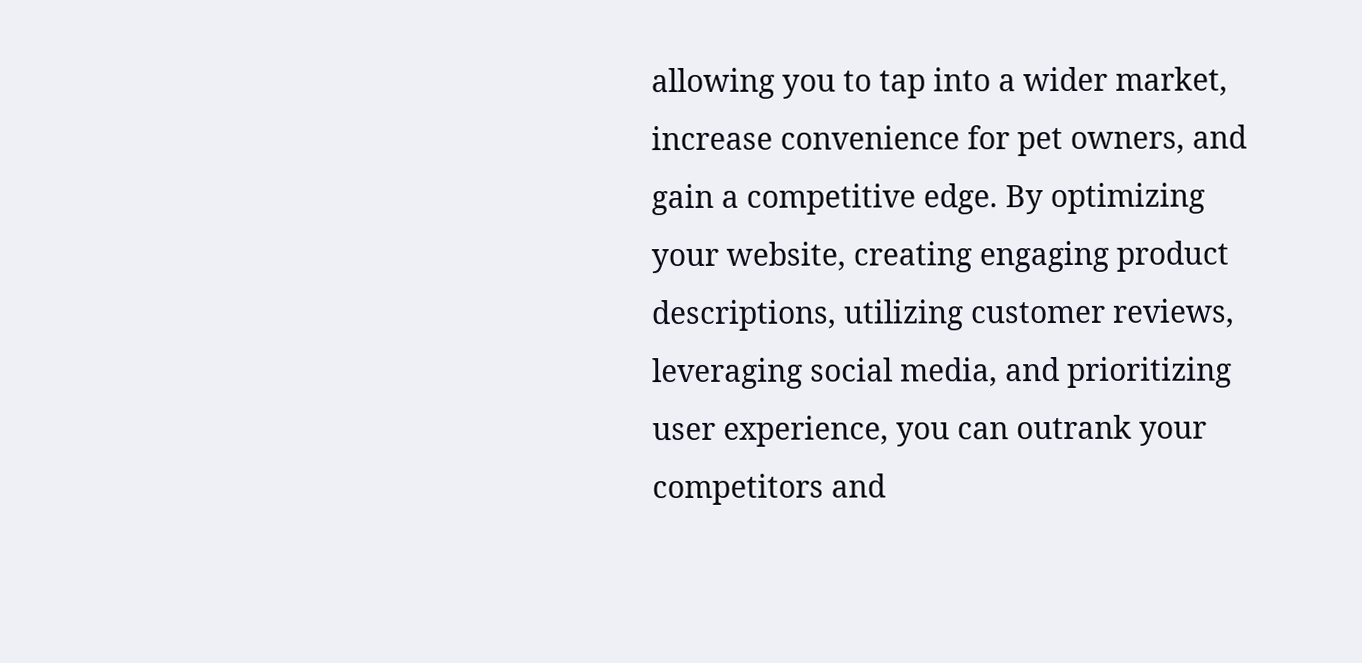allowing you to tap into a wider market, increase convenience for pet owners, and gain a competitive edge. By optimizing your website, creating engaging product descriptions, utilizing customer reviews, leveraging social media, and prioritizing user experience, you can outrank your competitors and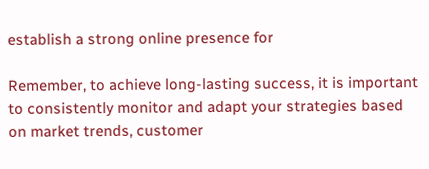establish a strong online presence for

Remember, to achieve long-lasting success, it is important to consistently monitor and adapt your strategies based on market trends, customer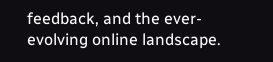feedback, and the ever-evolving online landscape.